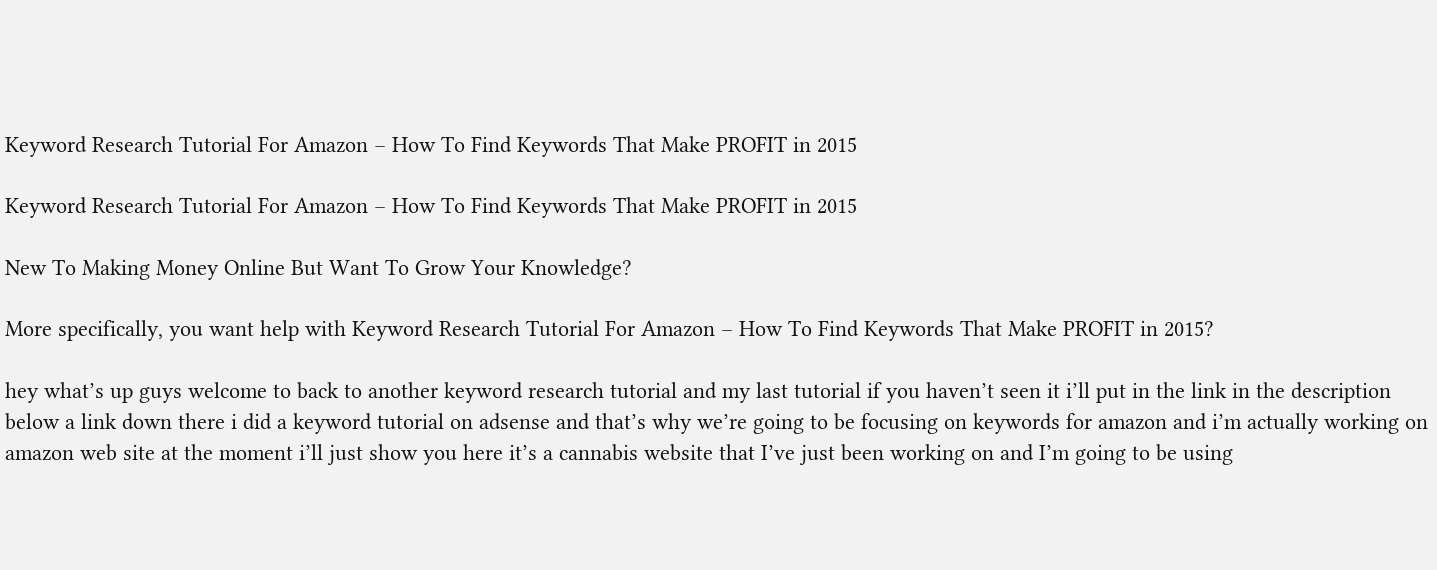Keyword Research Tutorial For Amazon – How To Find Keywords That Make PROFIT in 2015

Keyword Research Tutorial For Amazon – How To Find Keywords That Make PROFIT in 2015

New To Making Money Online But Want To Grow Your Knowledge?

More specifically, you want help with Keyword Research Tutorial For Amazon – How To Find Keywords That Make PROFIT in 2015?

hey what’s up guys welcome to back to another keyword research tutorial and my last tutorial if you haven’t seen it i’ll put in the link in the description below a link down there i did a keyword tutorial on adsense and that’s why we’re going to be focusing on keywords for amazon and i’m actually working on amazon web site at the moment i’ll just show you here it’s a cannabis website that I’ve just been working on and I’m going to be using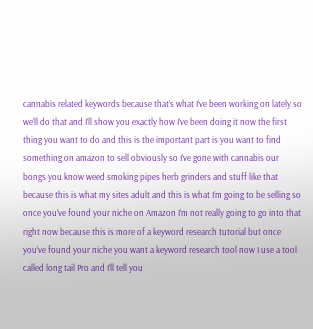cannabis related keywords because that’s what I’ve been working on lately so we’ll do that and I’ll show you exactly how I’ve been doing it now the first thing you want to do and this is the important part is you want to find something on amazon to sell obviously so I’ve gone with cannabis our bongs you know weed smoking pipes herb grinders and stuff like that because this is what my sites adult and this is what I’m going to be selling so once you’ve found your niche on Amazon I’m not really going to go into that right now because this is more of a keyword research tutorial but once you’ve found your niche you want a keyword research tool now I use a tool called long tail Pro and I’ll tell you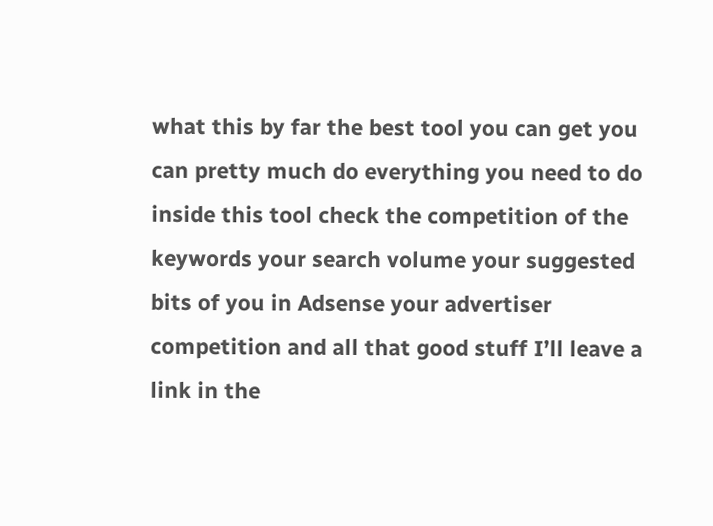what this by far the best tool you can get you can pretty much do everything you need to do inside this tool check the competition of the keywords your search volume your suggested bits of you in Adsense your advertiser competition and all that good stuff I’ll leave a link in the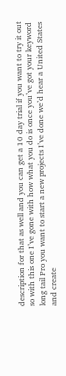description for that as well and you can get a 10 day trial if you want to try it out so with this one I’ve gone with how what you do is once you’ve got your keyword long tail Pro you want to start a new projects I’ve done we’d hear a United States and create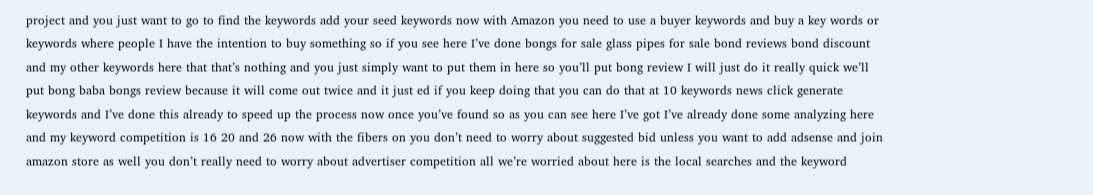project and you just want to go to find the keywords add your seed keywords now with Amazon you need to use a buyer keywords and buy a key words or keywords where people I have the intention to buy something so if you see here I’ve done bongs for sale glass pipes for sale bond reviews bond discount and my other keywords here that that’s nothing and you just simply want to put them in here so you’ll put bong review I will just do it really quick we’ll put bong baba bongs review because it will come out twice and it just ed if you keep doing that you can do that at 10 keywords news click generate keywords and I’ve done this already to speed up the process now once you’ve found so as you can see here I’ve got I’ve already done some analyzing here and my keyword competition is 16 20 and 26 now with the fibers on you don’t need to worry about suggested bid unless you want to add adsense and join amazon store as well you don’t really need to worry about advertiser competition all we’re worried about here is the local searches and the keyword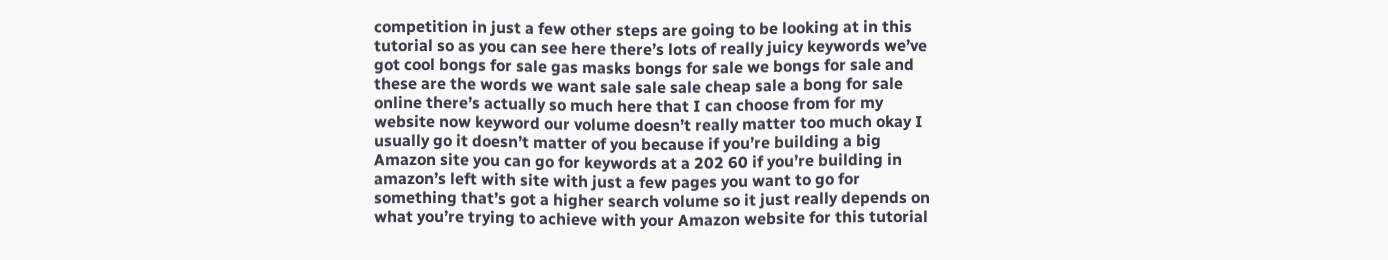competition in just a few other steps are going to be looking at in this tutorial so as you can see here there’s lots of really juicy keywords we’ve got cool bongs for sale gas masks bongs for sale we bongs for sale and these are the words we want sale sale sale cheap sale a bong for sale online there’s actually so much here that I can choose from for my website now keyword our volume doesn’t really matter too much okay I usually go it doesn’t matter of you because if you’re building a big Amazon site you can go for keywords at a 202 60 if you’re building in amazon’s left with site with just a few pages you want to go for something that’s got a higher search volume so it just really depends on what you’re trying to achieve with your Amazon website for this tutorial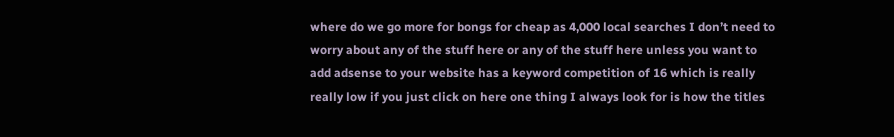where do we go more for bongs for cheap as 4,000 local searches I don’t need to worry about any of the stuff here or any of the stuff here unless you want to add adsense to your website has a keyword competition of 16 which is really really low if you just click on here one thing I always look for is how the titles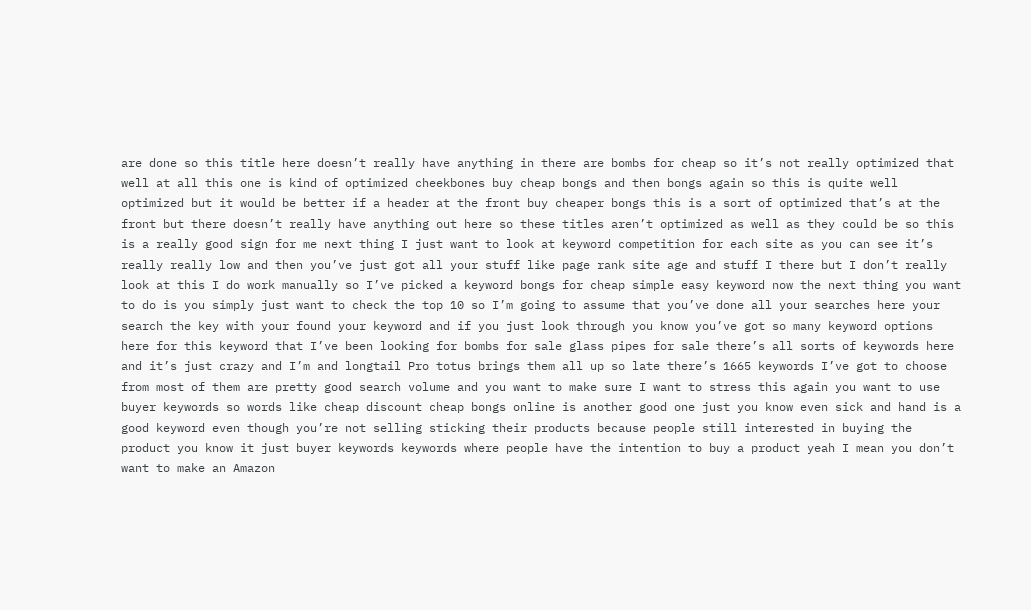are done so this title here doesn’t really have anything in there are bombs for cheap so it’s not really optimized that well at all this one is kind of optimized cheekbones buy cheap bongs and then bongs again so this is quite well optimized but it would be better if a header at the front buy cheaper bongs this is a sort of optimized that’s at the front but there doesn’t really have anything out here so these titles aren’t optimized as well as they could be so this is a really good sign for me next thing I just want to look at keyword competition for each site as you can see it’s really really low and then you’ve just got all your stuff like page rank site age and stuff I there but I don’t really look at this I do work manually so I’ve picked a keyword bongs for cheap simple easy keyword now the next thing you want to do is you simply just want to check the top 10 so I’m going to assume that you’ve done all your searches here your search the key with your found your keyword and if you just look through you know you’ve got so many keyword options here for this keyword that I’ve been looking for bombs for sale glass pipes for sale there’s all sorts of keywords here and it’s just crazy and I’m and longtail Pro totus brings them all up so late there’s 1665 keywords I’ve got to choose from most of them are pretty good search volume and you want to make sure I want to stress this again you want to use buyer keywords so words like cheap discount cheap bongs online is another good one just you know even sick and hand is a good keyword even though you’re not selling sticking their products because people still interested in buying the product you know it just buyer keywords keywords where people have the intention to buy a product yeah I mean you don’t want to make an Amazon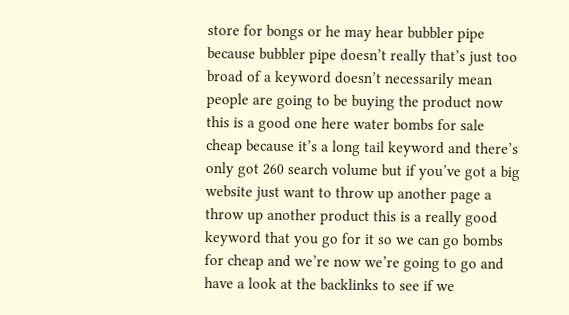store for bongs or he may hear bubbler pipe because bubbler pipe doesn’t really that’s just too broad of a keyword doesn’t necessarily mean people are going to be buying the product now this is a good one here water bombs for sale cheap because it’s a long tail keyword and there’s only got 260 search volume but if you’ve got a big website just want to throw up another page a throw up another product this is a really good keyword that you go for it so we can go bombs for cheap and we’re now we’re going to go and have a look at the backlinks to see if we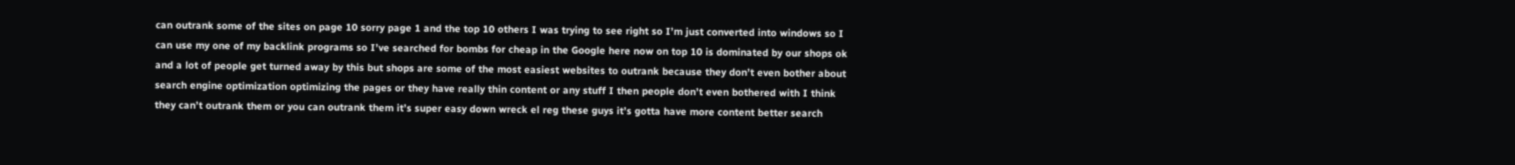can outrank some of the sites on page 10 sorry page 1 and the top 10 others I was trying to see right so I’m just converted into windows so I can use my one of my backlink programs so I’ve searched for bombs for cheap in the Google here now on top 10 is dominated by our shops ok and a lot of people get turned away by this but shops are some of the most easiest websites to outrank because they don’t even bother about search engine optimization optimizing the pages or they have really thin content or any stuff I then people don’t even bothered with I think they can’t outrank them or you can outrank them it’s super easy down wreck el reg these guys it’s gotta have more content better search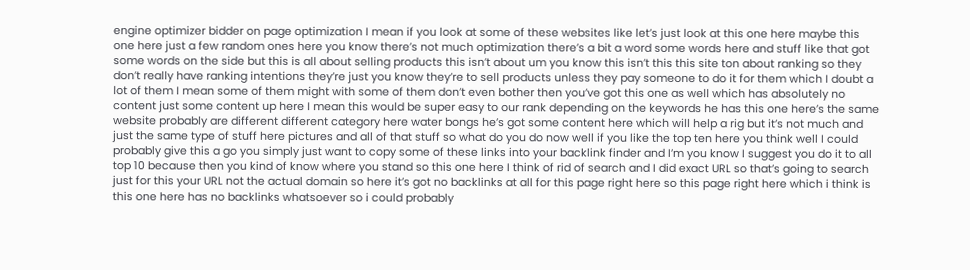engine optimizer bidder on page optimization I mean if you look at some of these websites like let’s just look at this one here maybe this one here just a few random ones here you know there’s not much optimization there’s a bit a word some words here and stuff like that got some words on the side but this is all about selling products this isn’t about um you know this isn’t this this site ton about ranking so they don’t really have ranking intentions they’re just you know they’re to sell products unless they pay someone to do it for them which I doubt a lot of them I mean some of them might with some of them don’t even bother then you’ve got this one as well which has absolutely no content just some content up here I mean this would be super easy to our rank depending on the keywords he has this one here’s the same website probably are different different category here water bongs he’s got some content here which will help a rig but it’s not much and just the same type of stuff here pictures and all of that stuff so what do you do now well if you like the top ten here you think well I could probably give this a go you simply just want to copy some of these links into your backlink finder and I’m you know I suggest you do it to all top 10 because then you kind of know where you stand so this one here I think of rid of search and I did exact URL so that’s going to search just for this your URL not the actual domain so here it’s got no backlinks at all for this page right here so this page right here which i think is this one here has no backlinks whatsoever so i could probably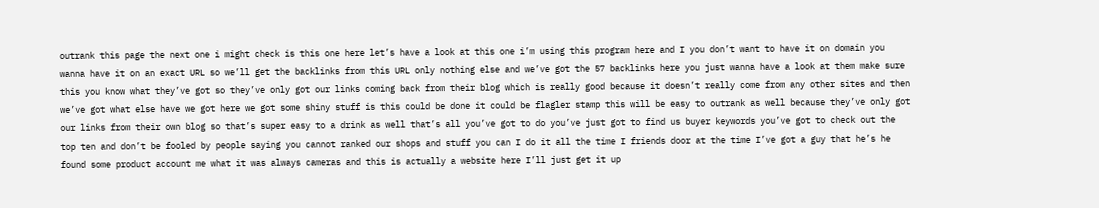outrank this page the next one i might check is this one here let’s have a look at this one i’m using this program here and I you don’t want to have it on domain you wanna have it on an exact URL so we’ll get the backlinks from this URL only nothing else and we’ve got the 57 backlinks here you just wanna have a look at them make sure this you know what they’ve got so they’ve only got our links coming back from their blog which is really good because it doesn’t really come from any other sites and then we’ve got what else have we got here we got some shiny stuff is this could be done it could be flagler stamp this will be easy to outrank as well because they’ve only got our links from their own blog so that’s super easy to a drink as well that’s all you’ve got to do you’ve just got to find us buyer keywords you’ve got to check out the top ten and don’t be fooled by people saying you cannot ranked our shops and stuff you can I do it all the time I friends door at the time I’ve got a guy that he’s he found some product account me what it was always cameras and this is actually a website here I’ll just get it up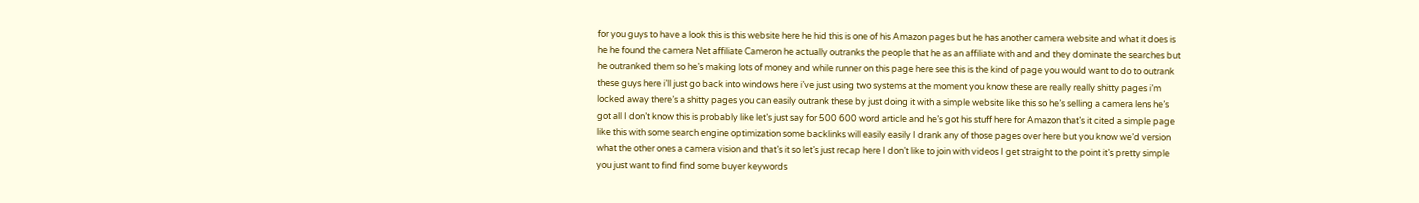for you guys to have a look this is this website here he hid this is one of his Amazon pages but he has another camera website and what it does is he he found the camera Net affiliate Cameron he actually outranks the people that he as an affiliate with and and they dominate the searches but he outranked them so he’s making lots of money and while runner on this page here see this is the kind of page you would want to do to outrank these guys here i’ll just go back into windows here i’ve just using two systems at the moment you know these are really really shitty pages i’m locked away there’s a shitty pages you can easily outrank these by just doing it with a simple website like this so he’s selling a camera lens he’s got all I don’t know this is probably like let’s just say for 500 600 word article and he’s got his stuff here for Amazon that’s it cited a simple page like this with some search engine optimization some backlinks will easily easily I drank any of those pages over here but you know we’d version what the other ones a camera vision and that’s it so let’s just recap here I don’t like to join with videos I get straight to the point it’s pretty simple you just want to find find some buyer keywords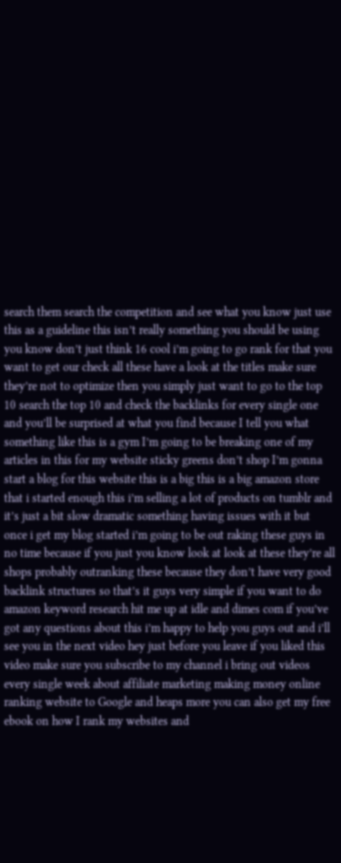search them search the competition and see what you know just use this as a guideline this isn’t really something you should be using you know don’t just think 16 cool i’m going to go rank for that you want to get our check all these have a look at the titles make sure they’re not to optimize then you simply just want to go to the top 10 search the top 10 and check the backlinks for every single one and you’ll be surprised at what you find because I tell you what something like this is a gym I’m going to be breaking one of my articles in this for my website sticky greens don’t shop I’m gonna start a blog for this website this is a big this is a big amazon store that i started enough this i’m selling a lot of products on tumblr and it’s just a bit slow dramatic something having issues with it but once i get my blog started i’m going to be out raking these guys in no time because if you just you know look at look at these they’re all shops probably outranking these because they don’t have very good backlink structures so that’s it guys very simple if you want to do amazon keyword research hit me up at idle and dimes com if you’ve got any questions about this i’m happy to help you guys out and i’ll see you in the next video hey just before you leave if you liked this video make sure you subscribe to my channel i bring out videos every single week about affiliate marketing making money online ranking website to Google and heaps more you can also get my free ebook on how I rank my websites and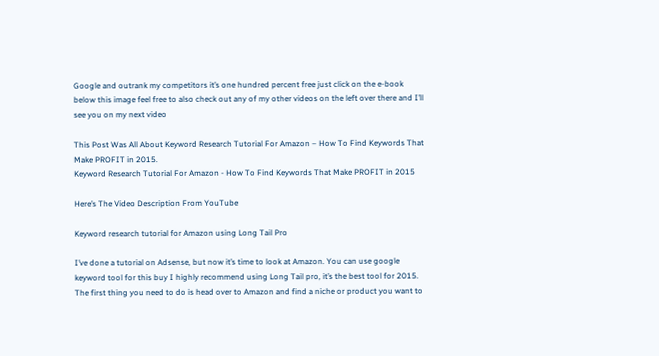Google and outrank my competitors it’s one hundred percent free just click on the e-book below this image feel free to also check out any of my other videos on the left over there and I’ll see you on my next video

This Post Was All About Keyword Research Tutorial For Amazon – How To Find Keywords That Make PROFIT in 2015.
Keyword Research Tutorial For Amazon - How To Find Keywords That Make PROFIT in 2015

Here’s The Video Description From YouTube

Keyword research tutorial for Amazon using Long Tail Pro

I’ve done a tutorial on Adsense, but now it’s time to look at Amazon. You can use google keyword tool for this buy I highly recommend using Long Tail pro, it’s the best tool for 2015. The first thing you need to do is head over to Amazon and find a niche or product you want to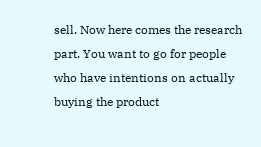sell. Now here comes the research part. You want to go for people who have intentions on actually buying the product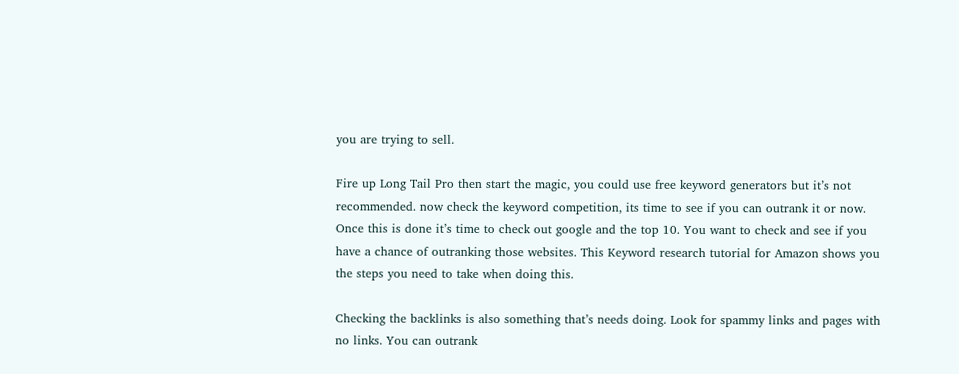you are trying to sell.

Fire up Long Tail Pro then start the magic, you could use free keyword generators but it’s not recommended. now check the keyword competition, its time to see if you can outrank it or now. Once this is done it’s time to check out google and the top 10. You want to check and see if you have a chance of outranking those websites. This Keyword research tutorial for Amazon shows you the steps you need to take when doing this.

Checking the backlinks is also something that’s needs doing. Look for spammy links and pages with no links. You can outrank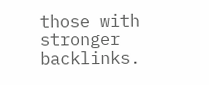those with stronger backlinks.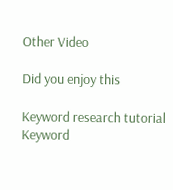Other Video

Did you enjoy this

Keyword research tutorial
Keyword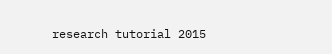research tutorial 2015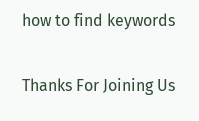how to find keywords

Thanks For Joining Us